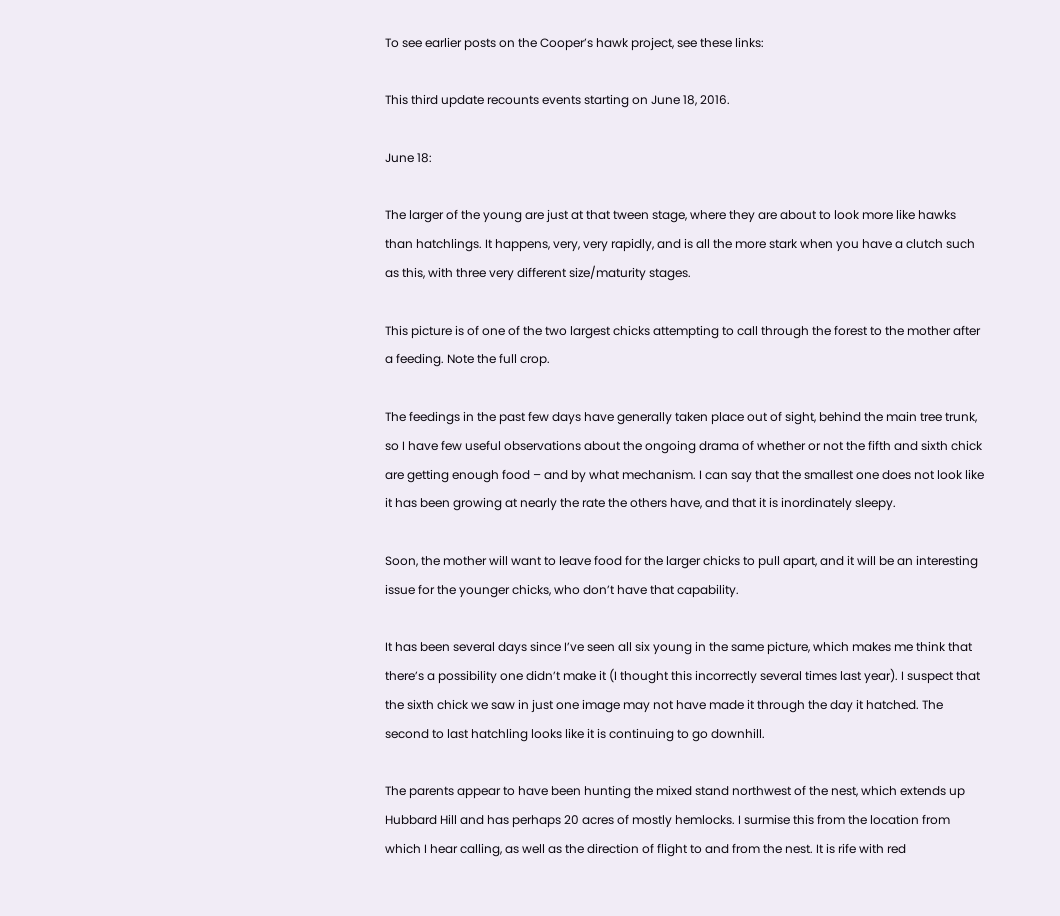To see earlier posts on the Cooper’s hawk project, see these links:

This third update recounts events starting on June 18, 2016.

June 18:

The larger of the young are just at that tween stage, where they are about to look more like hawks than hatchlings. It happens, very, very rapidly, and is all the more stark when you have a clutch such as this, with three very different size/maturity stages.

This picture is of one of the two largest chicks attempting to call through the forest to the mother after a feeding. Note the full crop.

The feedings in the past few days have generally taken place out of sight, behind the main tree trunk, so I have few useful observations about the ongoing drama of whether or not the fifth and sixth chick are getting enough food – and by what mechanism. I can say that the smallest one does not look like it has been growing at nearly the rate the others have, and that it is inordinately sleepy.

Soon, the mother will want to leave food for the larger chicks to pull apart, and it will be an interesting issue for the younger chicks, who don’t have that capability.

It has been several days since I’ve seen all six young in the same picture, which makes me think that there’s a possibility one didn’t make it (I thought this incorrectly several times last year). I suspect that the sixth chick we saw in just one image may not have made it through the day it hatched. The second to last hatchling looks like it is continuing to go downhill.

The parents appear to have been hunting the mixed stand northwest of the nest, which extends up Hubbard Hill and has perhaps 20 acres of mostly hemlocks. I surmise this from the location from which I hear calling, as well as the direction of flight to and from the nest. It is rife with red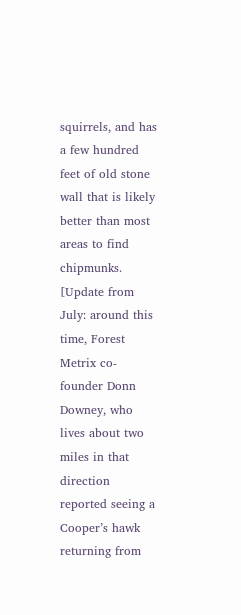squirrels, and has a few hundred feet of old stone wall that is likely better than most areas to find chipmunks. [Update from July: around this time, Forest Metrix co-founder Donn Downey, who lives about two miles in that direction reported seeing a Cooper’s hawk returning from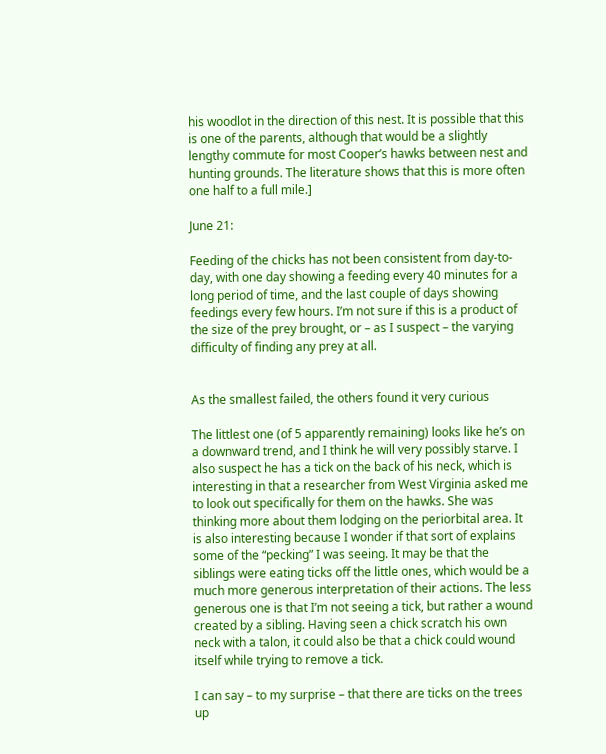his woodlot in the direction of this nest. It is possible that this is one of the parents, although that would be a slightly lengthy commute for most Cooper’s hawks between nest and hunting grounds. The literature shows that this is more often one half to a full mile.]

June 21:

Feeding of the chicks has not been consistent from day-to-day, with one day showing a feeding every 40 minutes for a long period of time, and the last couple of days showing feedings every few hours. I’m not sure if this is a product of the size of the prey brought, or – as I suspect – the varying difficulty of finding any prey at all.


As the smallest failed, the others found it very curious

The littlest one (of 5 apparently remaining) looks like he’s on a downward trend, and I think he will very possibly starve. I also suspect he has a tick on the back of his neck, which is interesting in that a researcher from West Virginia asked me to look out specifically for them on the hawks. She was thinking more about them lodging on the periorbital area. It is also interesting because I wonder if that sort of explains some of the “pecking” I was seeing. It may be that the siblings were eating ticks off the little ones, which would be a much more generous interpretation of their actions. The less generous one is that I’m not seeing a tick, but rather a wound created by a sibling. Having seen a chick scratch his own neck with a talon, it could also be that a chick could wound itself while trying to remove a tick.

I can say – to my surprise – that there are ticks on the trees up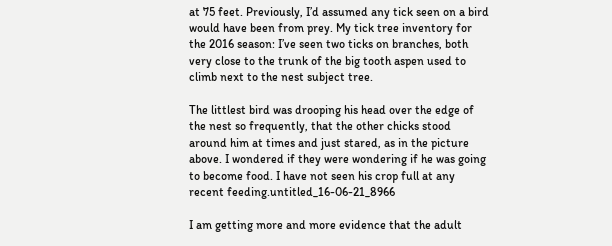at 75 feet. Previously, I’d assumed any tick seen on a bird would have been from prey. My tick tree inventory for the 2016 season: I’ve seen two ticks on branches, both very close to the trunk of the big tooth aspen used to climb next to the nest subject tree.

The littlest bird was drooping his head over the edge of the nest so frequently, that the other chicks stood around him at times and just stared, as in the picture above. I wondered if they were wondering if he was going to become food. I have not seen his crop full at any recent feeding.untitled_16-06-21_8966

I am getting more and more evidence that the adult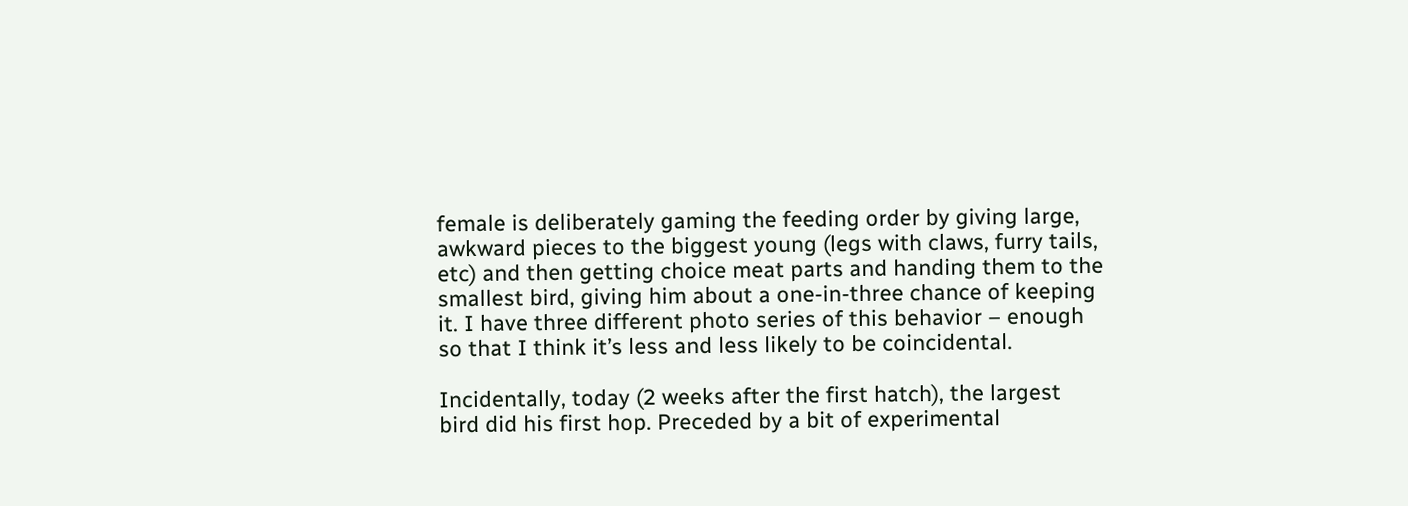female is deliberately gaming the feeding order by giving large, awkward pieces to the biggest young (legs with claws, furry tails, etc) and then getting choice meat parts and handing them to the smallest bird, giving him about a one-in-three chance of keeping it. I have three different photo series of this behavior – enough so that I think it’s less and less likely to be coincidental.

Incidentally, today (2 weeks after the first hatch), the largest bird did his first hop. Preceded by a bit of experimental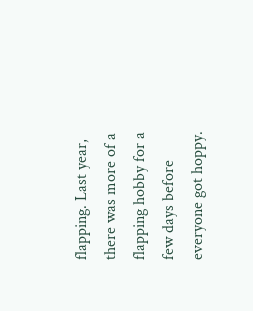flapping. Last year, there was more of a flapping hobby for a few days before everyone got hoppy.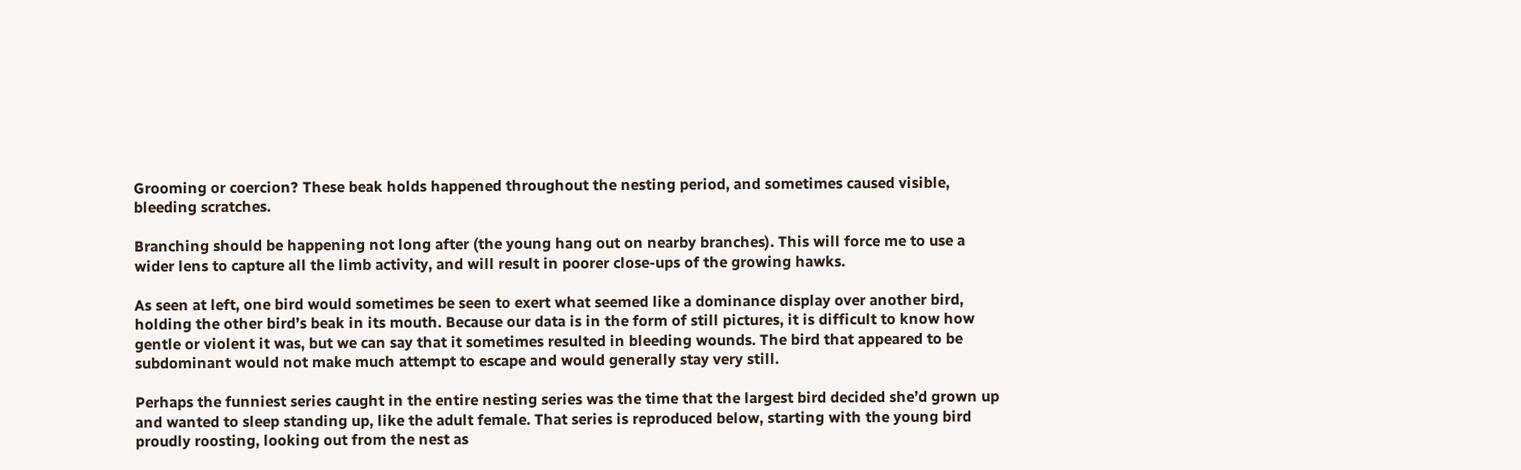Grooming or coercion? These beak holds happened throughout the nesting period, and sometimes caused visible, bleeding scratches.

Branching should be happening not long after (the young hang out on nearby branches). This will force me to use a wider lens to capture all the limb activity, and will result in poorer close-ups of the growing hawks.

As seen at left, one bird would sometimes be seen to exert what seemed like a dominance display over another bird, holding the other bird’s beak in its mouth. Because our data is in the form of still pictures, it is difficult to know how gentle or violent it was, but we can say that it sometimes resulted in bleeding wounds. The bird that appeared to be subdominant would not make much attempt to escape and would generally stay very still.

Perhaps the funniest series caught in the entire nesting series was the time that the largest bird decided she’d grown up and wanted to sleep standing up, like the adult female. That series is reproduced below, starting with the young bird proudly roosting, looking out from the nest as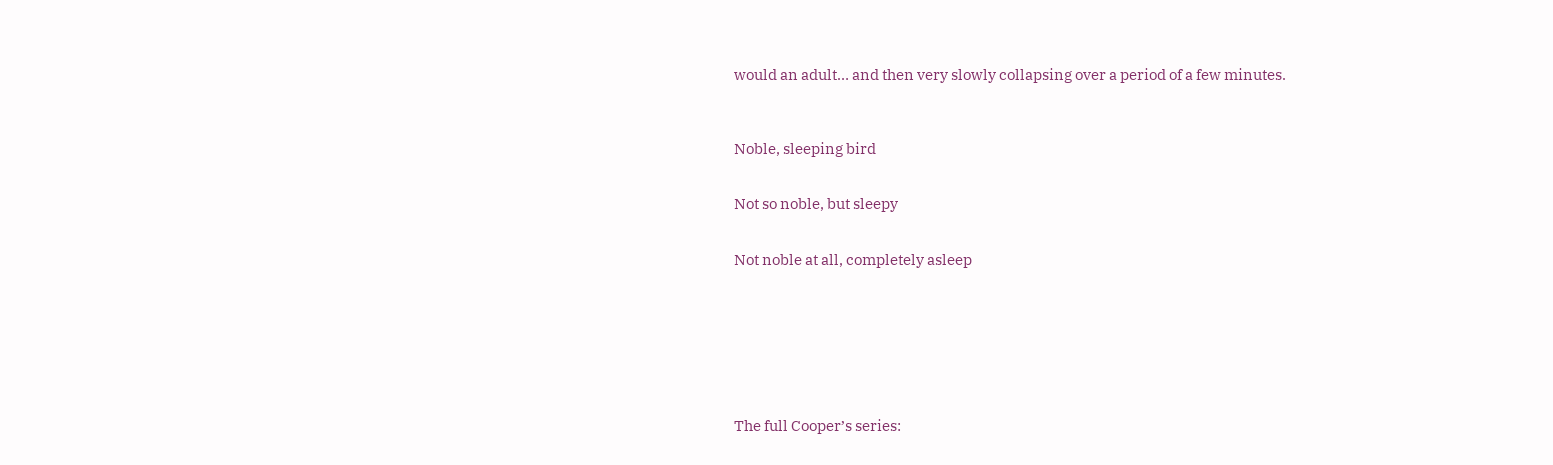would an adult… and then very slowly collapsing over a period of a few minutes.



Noble, sleeping bird


Not so noble, but sleepy


Not noble at all, completely asleep








The full Cooper’s series: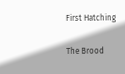First Hatching

The Brood